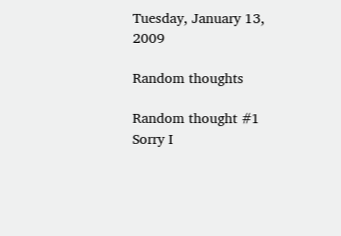Tuesday, January 13, 2009

Random thoughts

Random thought #1
Sorry I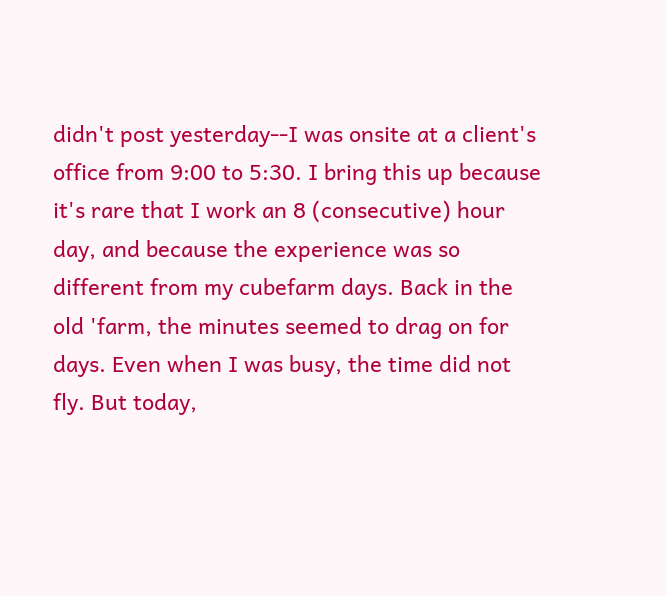didn't post yesterday--I was onsite at a client's office from 9:00 to 5:30. I bring this up because it's rare that I work an 8 (consecutive) hour day, and because the experience was so different from my cubefarm days. Back in the old 'farm, the minutes seemed to drag on for days. Even when I was busy, the time did not fly. But today,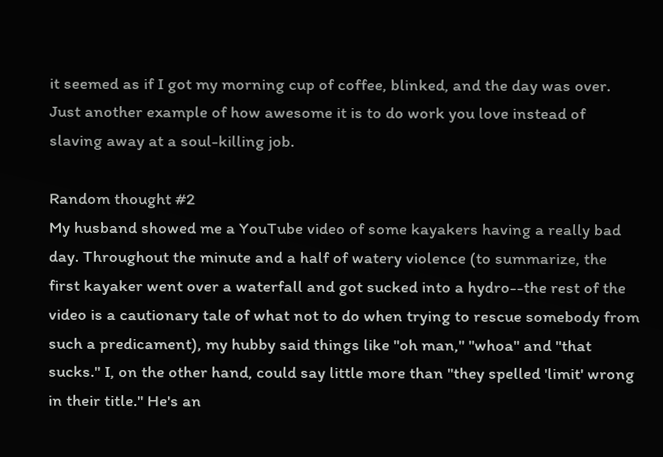it seemed as if I got my morning cup of coffee, blinked, and the day was over. Just another example of how awesome it is to do work you love instead of slaving away at a soul-killing job.

Random thought #2
My husband showed me a YouTube video of some kayakers having a really bad day. Throughout the minute and a half of watery violence (to summarize, the first kayaker went over a waterfall and got sucked into a hydro--the rest of the video is a cautionary tale of what not to do when trying to rescue somebody from such a predicament), my hubby said things like "oh man," "whoa" and "that sucks." I, on the other hand, could say little more than "they spelled 'limit' wrong in their title." He's an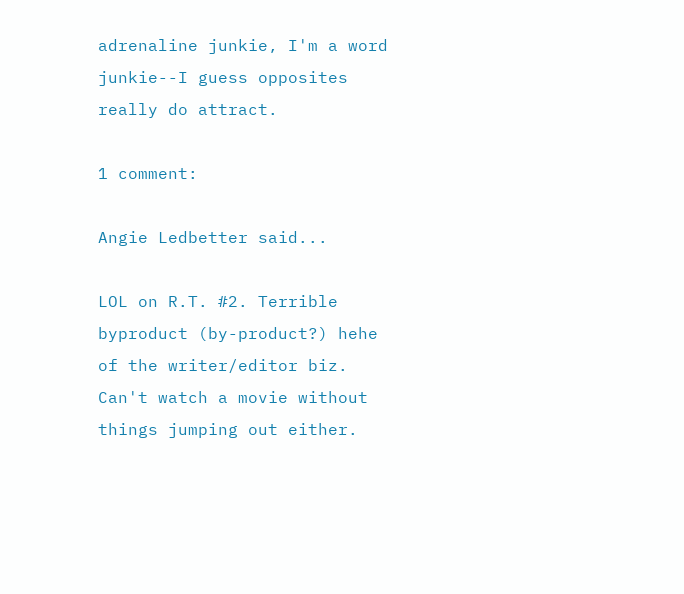adrenaline junkie, I'm a word junkie--I guess opposites really do attract.

1 comment:

Angie Ledbetter said...

LOL on R.T. #2. Terrible byproduct (by-product?) hehe of the writer/editor biz. Can't watch a movie without things jumping out either.